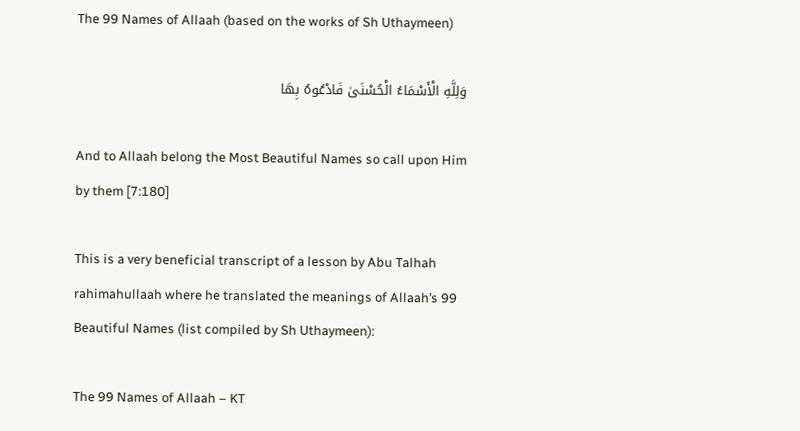The 99 Names of Allaah (based on the works of Sh Uthaymeen)

وَلِلَّهِ الْأَسْمَاءُ الْحُسْنَىٰ فَادْعُوهُ بِهَا

And to Allaah belong the Most Beautiful Names so call upon Him by them [7:180]

This is a very beneficial transcript of a lesson by Abu Talhah rahimahullaah where he translated the meanings of Allaah’s 99 Beautiful Names (list compiled by Sh Uthaymeen):

The 99 Names of Allaah – KT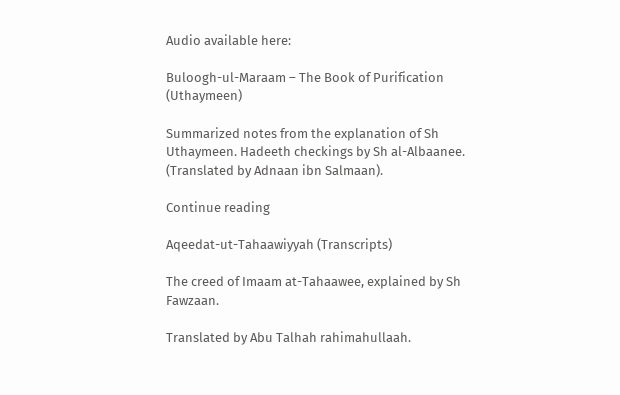Audio available here:

Buloogh-ul-Maraam – The Book of Purification (Uthaymeen)

Summarized notes from the explanation of Sh Uthaymeen. Hadeeth checkings by Sh al-Albaanee. (Translated by Adnaan ibn Salmaan).

Continue reading

Aqeedat-ut-Tahaawiyyah (Transcripts)

The creed of Imaam at-Tahaawee, explained by Sh Fawzaan.

Translated by Abu Talhah rahimahullaah.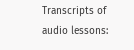Transcripts of audio lessons: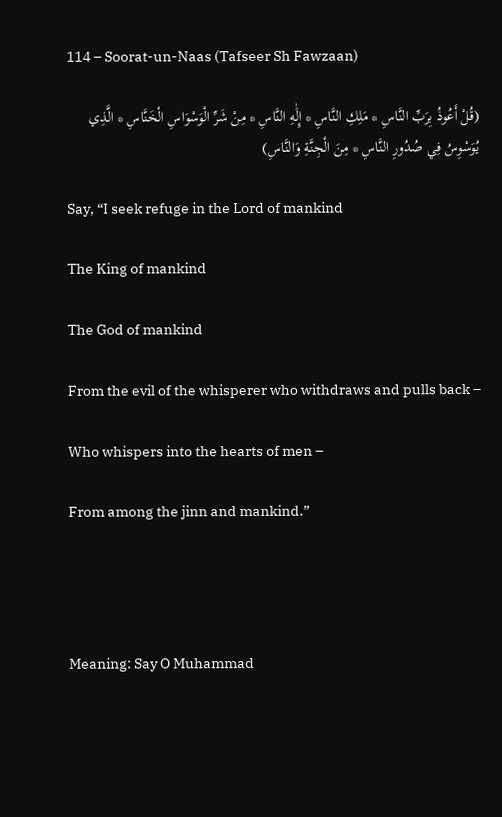114 – Soorat-un-Naas (Tafseer Sh Fawzaan)

(قُلْ أَعُوذُ بِرَبِّ النَّاسِ * مَلِكِ النَّاسِ * إِلَٰهِ النَّاسِ * مِنْ شَرِّ الْوَسْوَاسِ الْخَنَّاسِ * الَّذِي يُوَسْوِسُ فِي صُدُورِ النَّاسِ * مِنَ الْجِنَّةِ وَالنَّاسِ)

Say, “I seek refuge in the Lord of mankind

The King of mankind

The God of mankind

From the evil of the whisperer who withdraws and pulls back –

Who whispers into the hearts of men –

From among the jinn and mankind.”




Meaning: Say O Muhammad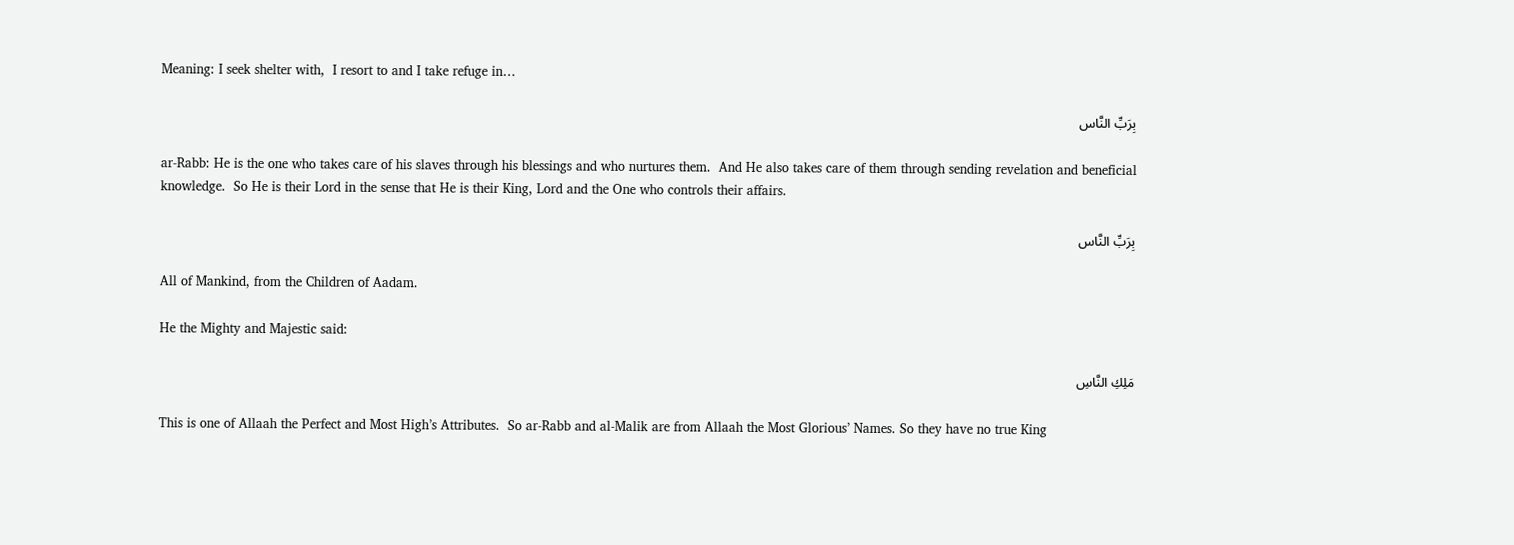Meaning: I seek shelter with,  I resort to and I take refuge in…

بِرَبِّ النَّاس

ar-Rabb: He is the one who takes care of his slaves through his blessings and who nurtures them.  And He also takes care of them through sending revelation and beneficial knowledge.  So He is their Lord in the sense that He is their King, Lord and the One who controls their affairs.

بِرَبِّ النَّاس

All of Mankind, from the Children of Aadam.

He the Mighty and Majestic said:

مَلِكِ النَّاسِ

This is one of Allaah the Perfect and Most High’s Attributes.  So ar-Rabb and al-Malik are from Allaah the Most Glorious’ Names. So they have no true King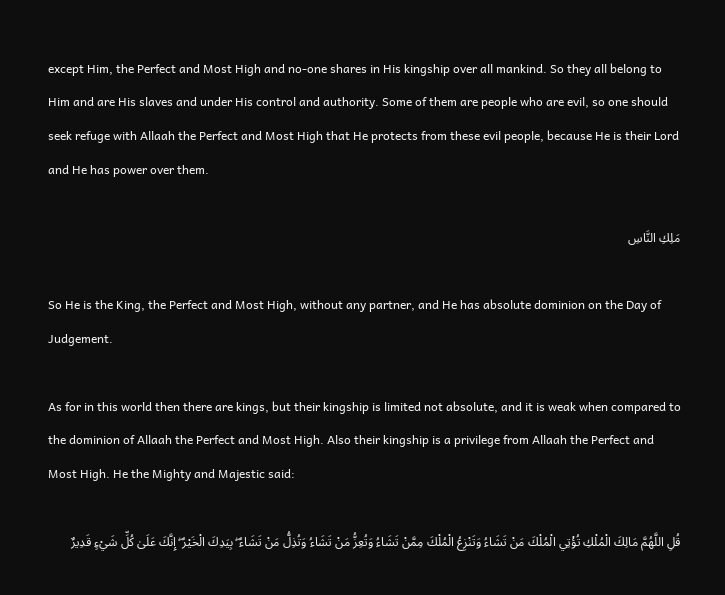except Him, the Perfect and Most High and no-one shares in His kingship over all mankind. So they all belong to Him and are His slaves and under His control and authority. Some of them are people who are evil, so one should seek refuge with Allaah the Perfect and Most High that He protects from these evil people, because He is their Lord and He has power over them.

مَلِكِ النَّاسِ

So He is the King, the Perfect and Most High, without any partner, and He has absolute dominion on the Day of Judgement.

As for in this world then there are kings, but their kingship is limited not absolute, and it is weak when compared to the dominion of Allaah the Perfect and Most High. Also their kingship is a privilege from Allaah the Perfect and Most High. He the Mighty and Majestic said:

قُلِ اللَّهُمَّ مَالِكَ الْمُلْكِ تُؤْتِي الْمُلْكَ مَنْ تَشَاءُ وَتَنْزِعُ الْمُلْكَ مِمَّنْ تَشَاءُ وَتُعِزُّ مَنْ تَشَاءُ وَتُذِلُّ مَنْ تَشَاءُ ۖ بِيَدِكَ الْخَيْرُ ۖ إِنَّكَ عَلَىٰ كُلِّ شَيْءٍ قَدِيرٌ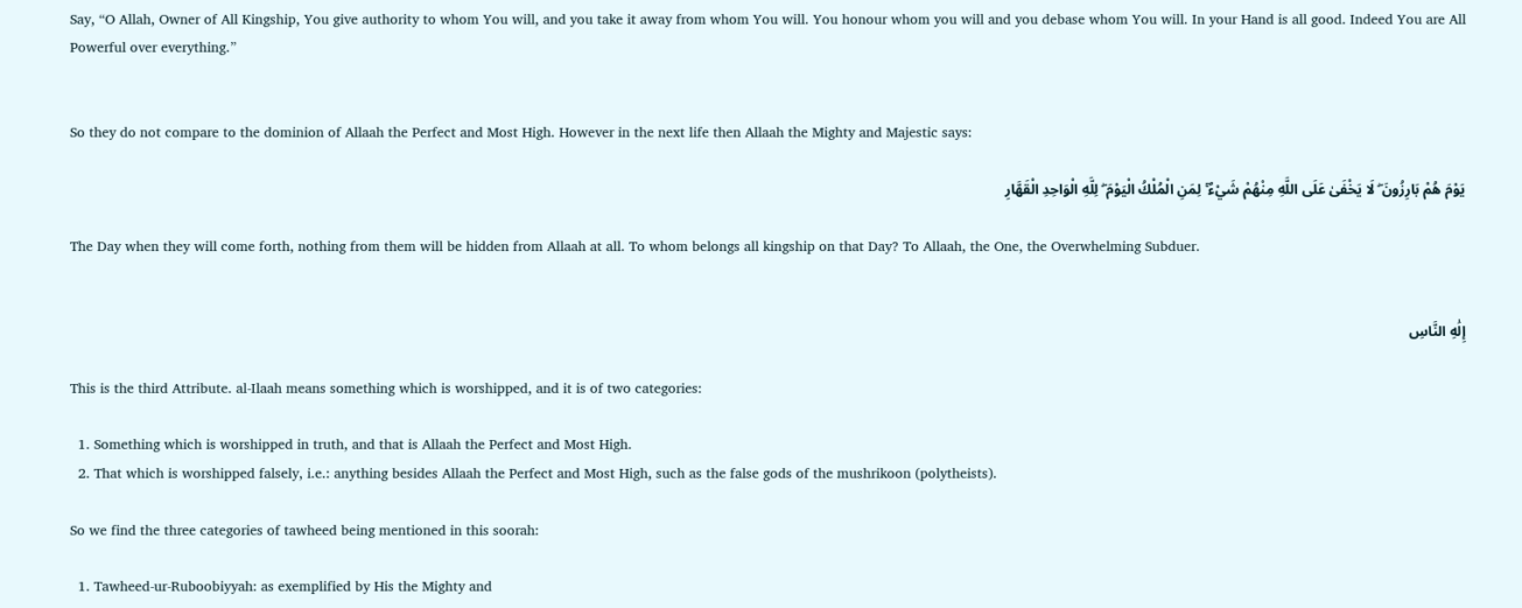Say, “O Allah, Owner of All Kingship, You give authority to whom You will, and you take it away from whom You will. You honour whom you will and you debase whom You will. In your Hand is all good. Indeed You are All Powerful over everything.”


So they do not compare to the dominion of Allaah the Perfect and Most High. However in the next life then Allaah the Mighty and Majestic says:

يَوْمَ هُمْ بَارِزُونَ ۖ لَا يَخْفَىٰ عَلَى اللَّهِ مِنْهُمْ شَيْءٌ ۚ لِمَنِ الْمُلْكُ الْيَوْمَ ۖ لِلَّهِ الْوَاحِدِ الْقَهَّارِ

The Day when they will come forth, nothing from them will be hidden from Allaah at all. To whom belongs all kingship on that Day? To Allaah, the One, the Overwhelming Subduer.


إِلَٰهِ النَّاسِ

This is the third Attribute. al-Ilaah means something which is worshipped, and it is of two categories:

  1. Something which is worshipped in truth, and that is Allaah the Perfect and Most High.
  2. That which is worshipped falsely, i.e.: anything besides Allaah the Perfect and Most High, such as the false gods of the mushrikoon (polytheists).

So we find the three categories of tawheed being mentioned in this soorah:

  1. Tawheed-ur-Ruboobiyyah: as exemplified by His the Mighty and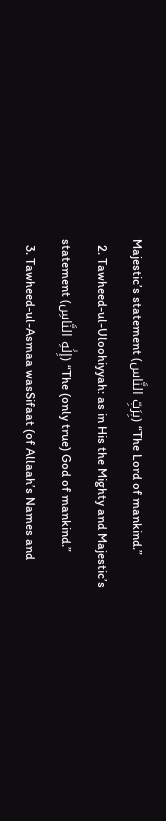Majestic’s statement (بِرَبِّ النَّاس) “The Lord of mankind.”
  2. Tawheed-ul-Uloohiyyah: as in His the Mighty and Majestic’s statement (إِلَٰهِ النَّاسِ) “The (only true) God of mankind.”
  3. Tawheed-ul-Asmaa wasSifaat (of Allaah’s Names and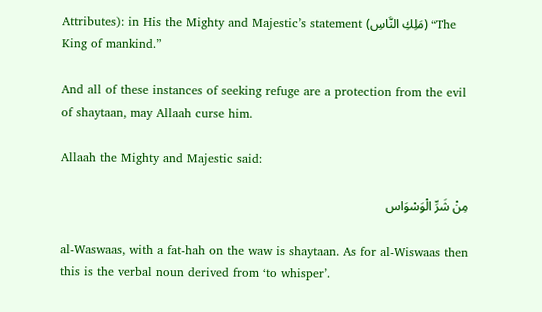Attributes): in His the Mighty and Majestic’s statement (مَلِكِ النَّاسِ) “The King of mankind.”

And all of these instances of seeking refuge are a protection from the evil of shaytaan, may Allaah curse him.

Allaah the Mighty and Majestic said:

مِنْ شَرِّ الْوَسْوَاس

al-Waswaas, with a fat-hah on the waw is shaytaan. As for al-Wiswaas then this is the verbal noun derived from ‘to whisper’.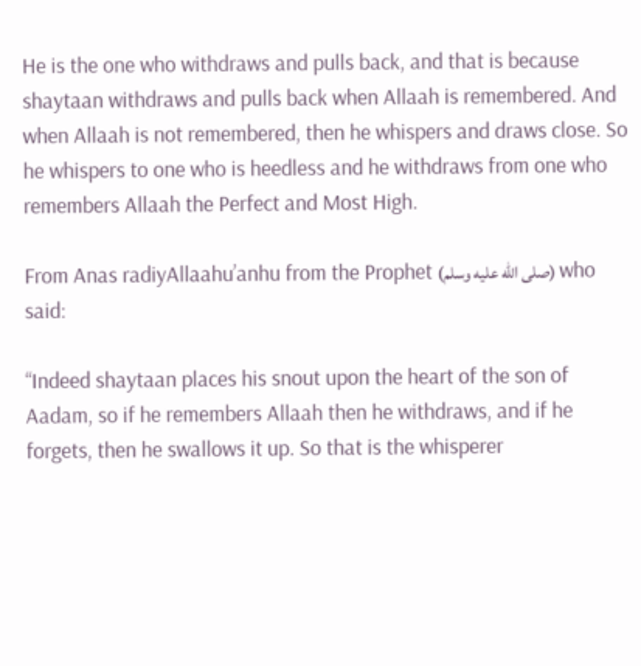He is the one who withdraws and pulls back, and that is because shaytaan withdraws and pulls back when Allaah is remembered. And when Allaah is not remembered, then he whispers and draws close. So he whispers to one who is heedless and he withdraws from one who remembers Allaah the Perfect and Most High.

From Anas radiyAllaahu’anhu from the Prophet (صلى الله عليه وسلم) who said:

“Indeed shaytaan places his snout upon the heart of the son of Aadam, so if he remembers Allaah then he withdraws, and if he forgets, then he swallows it up. So that is the whisperer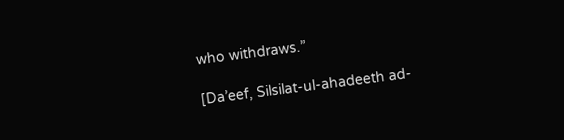who withdraws.”

[Da’eef, Silsilat-ul-ahadeeth ad-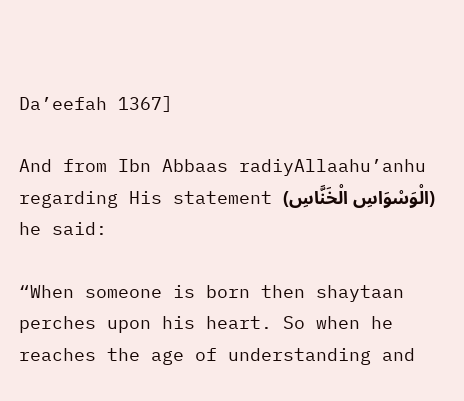Da’eefah 1367]

And from Ibn Abbaas radiyAllaahu’anhu regarding His statement (الْوَسْوَاسِ الْخَنَّاسِ) he said:

“When someone is born then shaytaan perches upon his heart. So when he reaches the age of understanding and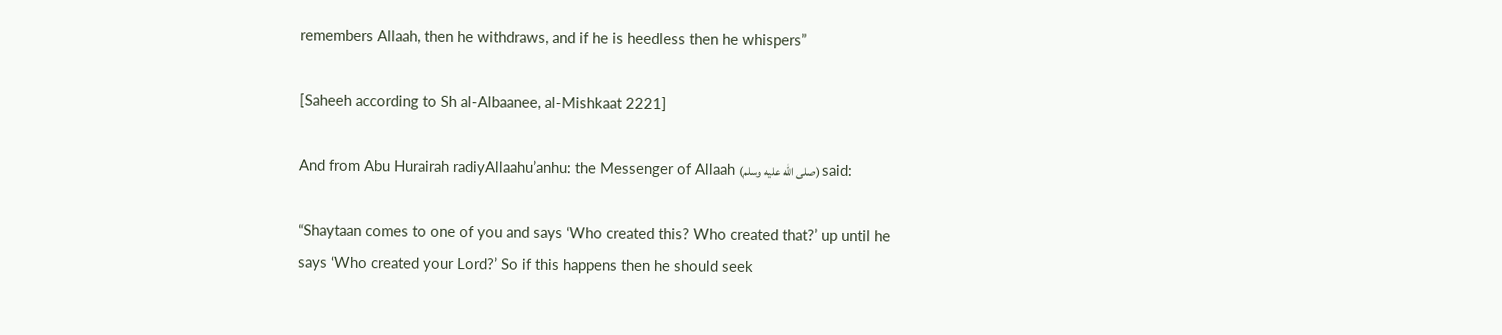remembers Allaah, then he withdraws, and if he is heedless then he whispers”

[Saheeh according to Sh al-Albaanee, al-Mishkaat 2221]

And from Abu Hurairah radiyAllaahu’anhu: the Messenger of Allaah (صلى الله عليه وسلم) said:

“Shaytaan comes to one of you and says ‘Who created this? Who created that?’ up until he says ‘Who created your Lord?’ So if this happens then he should seek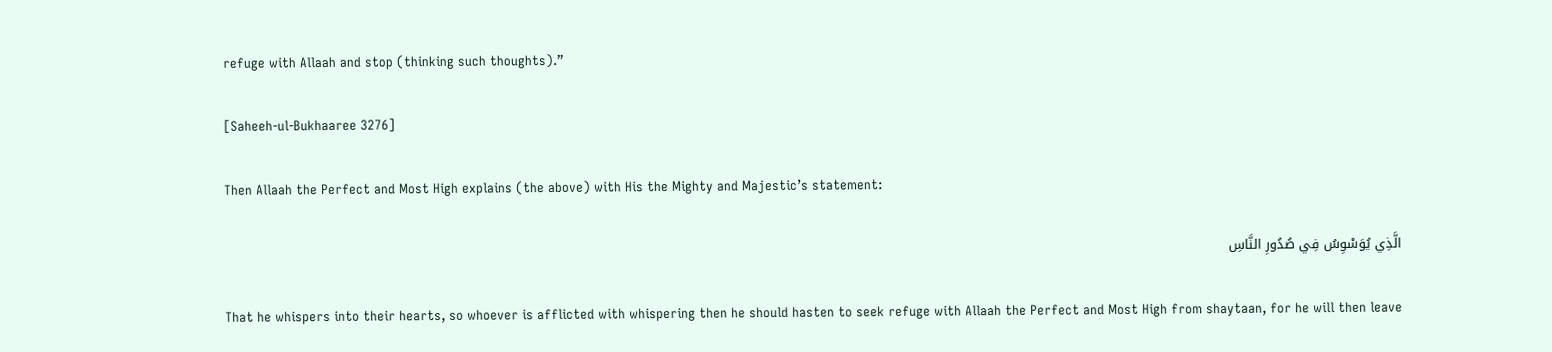refuge with Allaah and stop (thinking such thoughts).”

[Saheeh-ul-Bukhaaree 3276]

Then Allaah the Perfect and Most High explains (the above) with His the Mighty and Majestic’s statement:

الَّذِي يُوَسْوِسُ فِي صُدُورِ النَّاسِ

That he whispers into their hearts, so whoever is afflicted with whispering then he should hasten to seek refuge with Allaah the Perfect and Most High from shaytaan, for he will then leave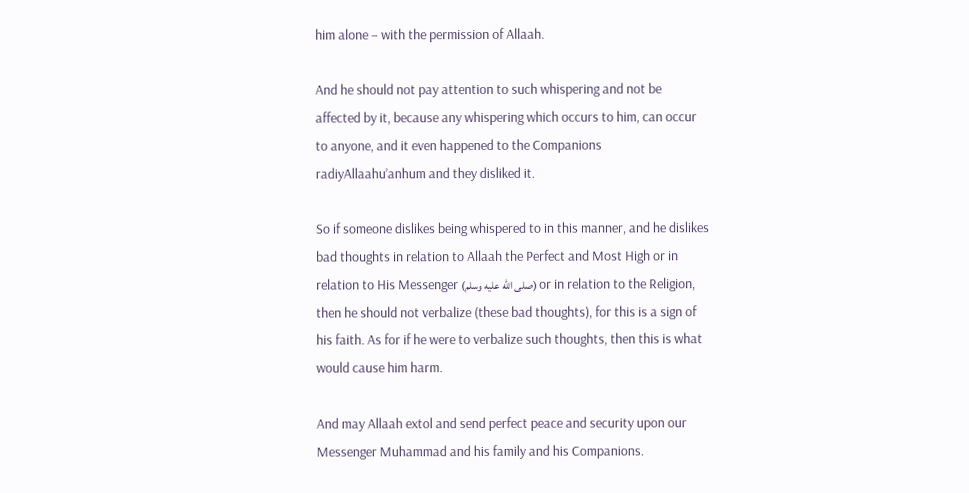him alone – with the permission of Allaah.

And he should not pay attention to such whispering and not be affected by it, because any whispering which occurs to him, can occur to anyone, and it even happened to the Companions radiyAllaahu’anhum and they disliked it.

So if someone dislikes being whispered to in this manner, and he dislikes bad thoughts in relation to Allaah the Perfect and Most High or in relation to His Messenger (صلى الله عليه وسلم) or in relation to the Religion, then he should not verbalize (these bad thoughts), for this is a sign of his faith. As for if he were to verbalize such thoughts, then this is what would cause him harm.

And may Allaah extol and send perfect peace and security upon our Messenger Muhammad and his family and his Companions.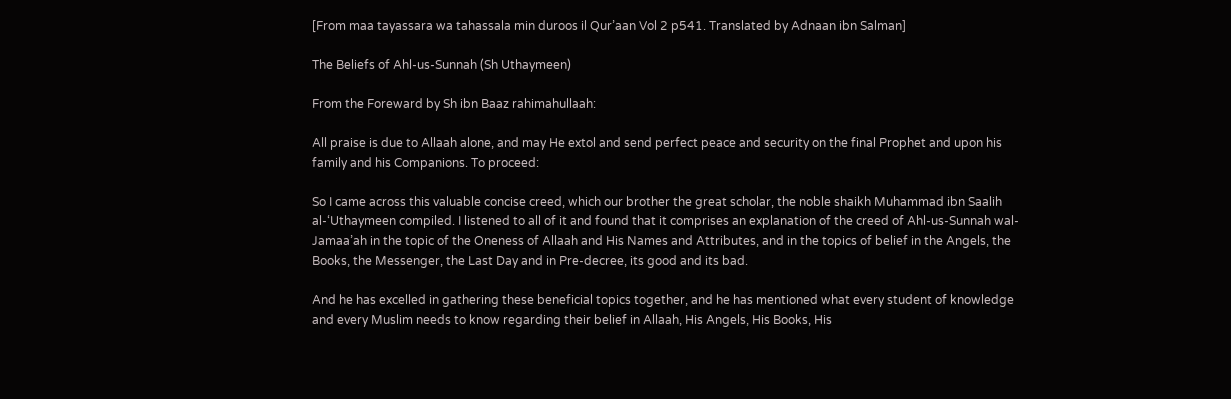[From maa tayassara wa tahassala min duroos il Qur’aan Vol 2 p541. Translated by Adnaan ibn Salman]

The Beliefs of Ahl-us-Sunnah (Sh Uthaymeen)

From the Foreward by Sh ibn Baaz rahimahullaah:

All praise is due to Allaah alone, and may He extol and send perfect peace and security on the final Prophet and upon his family and his Companions. To proceed:

So I came across this valuable concise creed, which our brother the great scholar, the noble shaikh Muhammad ibn Saalih al-‘Uthaymeen compiled. I listened to all of it and found that it comprises an explanation of the creed of Ahl-us-Sunnah wal-Jamaa’ah in the topic of the Oneness of Allaah and His Names and Attributes, and in the topics of belief in the Angels, the Books, the Messenger, the Last Day and in Pre-decree, its good and its bad.

And he has excelled in gathering these beneficial topics together, and he has mentioned what every student of knowledge and every Muslim needs to know regarding their belief in Allaah, His Angels, His Books, His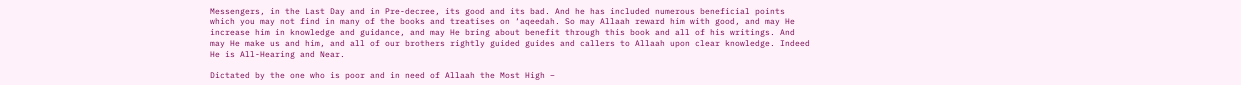Messengers, in the Last Day and in Pre-decree, its good and its bad. And he has included numerous beneficial points which you may not find in many of the books and treatises on ‘aqeedah. So may Allaah reward him with good, and may He increase him in knowledge and guidance, and may He bring about benefit through this book and all of his writings. And may He make us and him, and all of our brothers rightly guided guides and callers to Allaah upon clear knowledge. Indeed He is All-Hearing and Near.

Dictated by the one who is poor and in need of Allaah the Most High –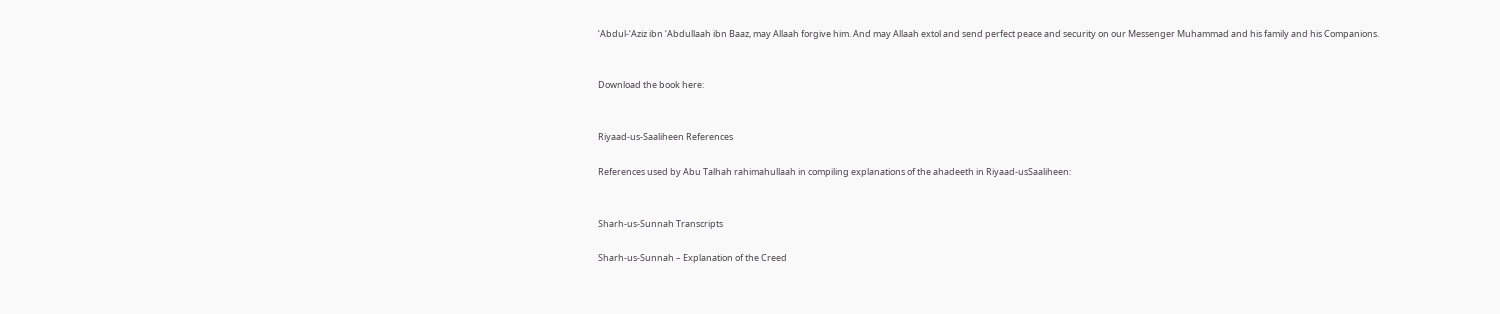‘Abdul-‘Aziz ibn ‘Abdullaah ibn Baaz, may Allaah forgive him. And may Allaah extol and send perfect peace and security on our Messenger Muhammad and his family and his Companions.


Download the book here:


Riyaad-us-Saaliheen References

References used by Abu Talhah rahimahullaah in compiling explanations of the ahadeeth in Riyaad-usSaaliheen:


Sharh-us-Sunnah Transcripts

Sharh-us-Sunnah – Explanation of the Creed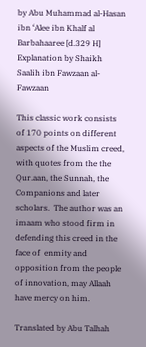by Abu Muhammad al-Hasan ibn ‘Alee ibn Khalf al Barbahaaree [d.329 H]
Explanation by Shaikh Saalih ibn Fawzaan al-Fawzaan

This classic work consists of 170 points on different aspects of the Muslim creed, with quotes from the the Qur.aan, the Sunnah, the Companions and later scholars.  The author was an imaam who stood firm in defending this creed in the face of  enmity and opposition from the people of innovation, may Allaah have mercy on him.

Translated by Abu Talhah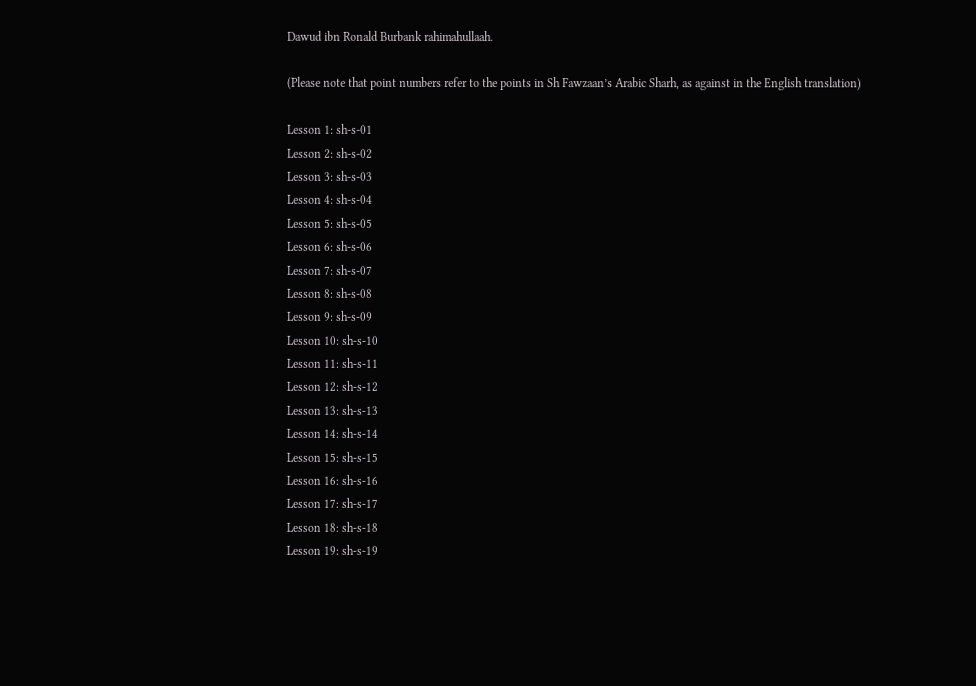Dawud ibn Ronald Burbank rahimahullaah.

(Please note that point numbers refer to the points in Sh Fawzaan’s Arabic Sharh, as against in the English translation)

Lesson 1: sh-s-01
Lesson 2: sh-s-02
Lesson 3: sh-s-03
Lesson 4: sh-s-04
Lesson 5: sh-s-05
Lesson 6: sh-s-06
Lesson 7: sh-s-07
Lesson 8: sh-s-08
Lesson 9: sh-s-09
Lesson 10: sh-s-10
Lesson 11: sh-s-11
Lesson 12: sh-s-12
Lesson 13: sh-s-13
Lesson 14: sh-s-14
Lesson 15: sh-s-15
Lesson 16: sh-s-16
Lesson 17: sh-s-17
Lesson 18: sh-s-18
Lesson 19: sh-s-19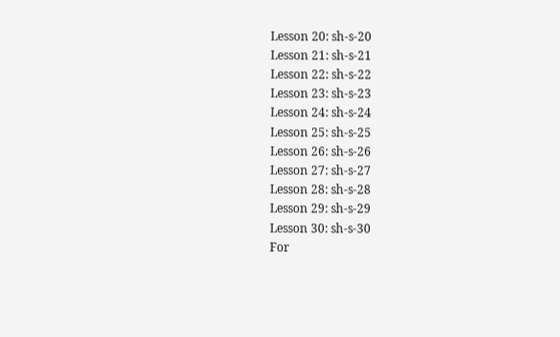Lesson 20: sh-s-20
Lesson 21: sh-s-21
Lesson 22: sh-s-22
Lesson 23: sh-s-23
Lesson 24: sh-s-24
Lesson 25: sh-s-25
Lesson 26: sh-s-26
Lesson 27: sh-s-27
Lesson 28: sh-s-28
Lesson 29: sh-s-29
Lesson 30: sh-s-30
For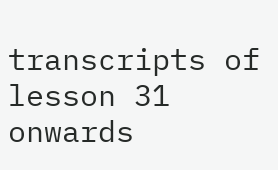transcripts of lesson 31 onwards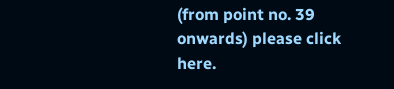(from point no. 39 onwards) please click here.